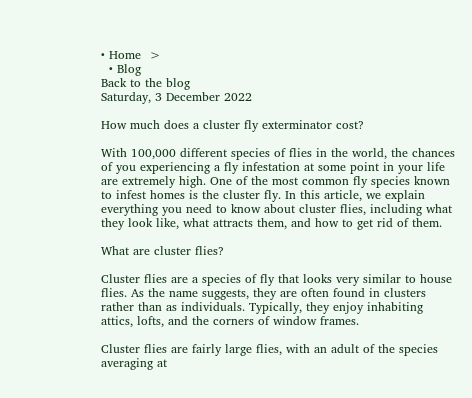• Home  >
  • Blog
Back to the blog
Saturday, 3 December 2022

How much does a cluster fly exterminator cost?

With 100,000 different species of flies in the world, the chances of you experiencing a fly infestation at some point in your life are extremely high. One of the most common fly species known to infest homes is the cluster fly. In this article, we explain everything you need to know about cluster flies, including what they look like, what attracts them, and how to get rid of them.

What are cluster flies?

Cluster flies are a species of fly that looks very similar to house flies. As the name suggests, they are often found in clusters rather than as individuals. Typically, they enjoy inhabiting attics, lofts, and the corners of window frames.

Cluster flies are fairly large flies, with an adult of the species averaging at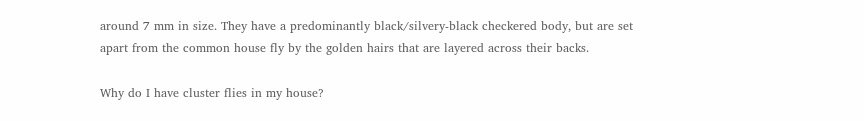around 7 mm in size. They have a predominantly black/silvery-black checkered body, but are set apart from the common house fly by the golden hairs that are layered across their backs.

Why do I have cluster flies in my house?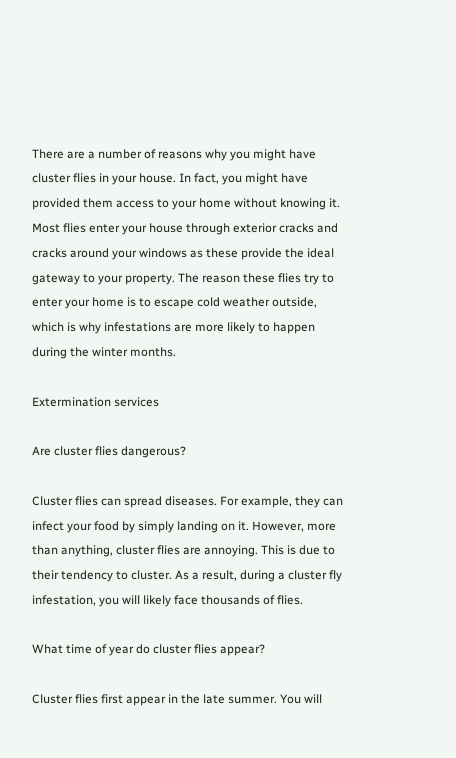There are a number of reasons why you might have cluster flies in your house. In fact, you might have provided them access to your home without knowing it. Most flies enter your house through exterior cracks and cracks around your windows as these provide the ideal gateway to your property. The reason these flies try to enter your home is to escape cold weather outside, which is why infestations are more likely to happen during the winter months.

Extermination services

Are cluster flies dangerous?

Cluster flies can spread diseases. For example, they can infect your food by simply landing on it. However, more than anything, cluster flies are annoying. This is due to their tendency to cluster. As a result, during a cluster fly infestation, you will likely face thousands of flies.

What time of year do cluster flies appear?

Cluster flies first appear in the late summer. You will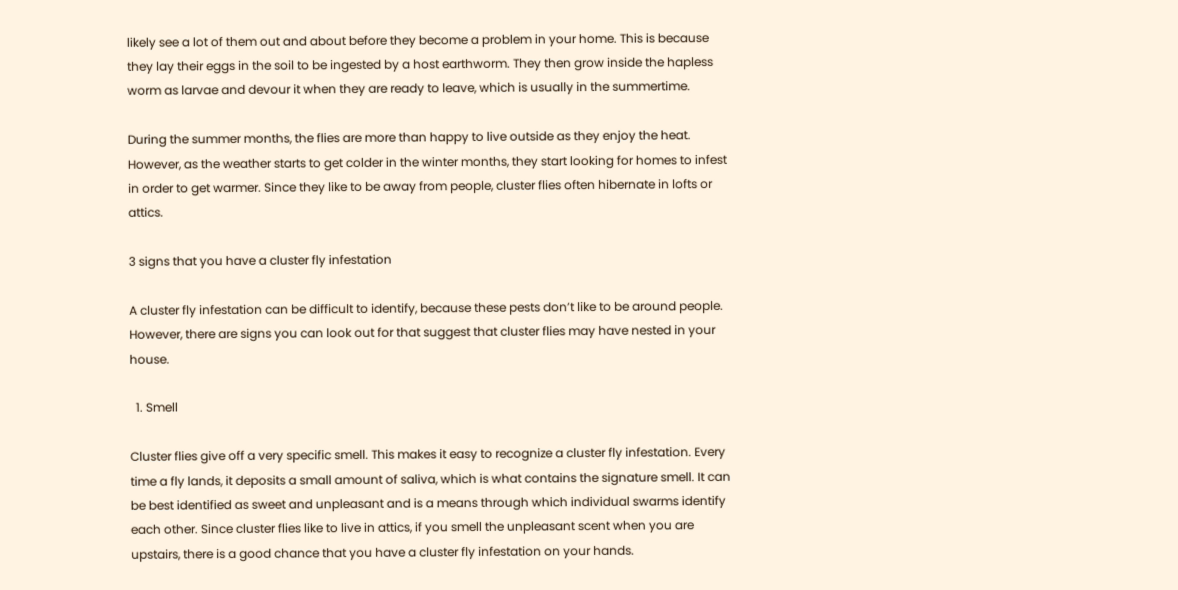likely see a lot of them out and about before they become a problem in your home. This is because they lay their eggs in the soil to be ingested by a host earthworm. They then grow inside the hapless worm as larvae and devour it when they are ready to leave, which is usually in the summertime.

During the summer months, the flies are more than happy to live outside as they enjoy the heat. However, as the weather starts to get colder in the winter months, they start looking for homes to infest in order to get warmer. Since they like to be away from people, cluster flies often hibernate in lofts or attics.

3 signs that you have a cluster fly infestation

A cluster fly infestation can be difficult to identify, because these pests don’t like to be around people. However, there are signs you can look out for that suggest that cluster flies may have nested in your house.

  1. Smell

Cluster flies give off a very specific smell. This makes it easy to recognize a cluster fly infestation. Every time a fly lands, it deposits a small amount of saliva, which is what contains the signature smell. It can be best identified as sweet and unpleasant and is a means through which individual swarms identify each other. Since cluster flies like to live in attics, if you smell the unpleasant scent when you are upstairs, there is a good chance that you have a cluster fly infestation on your hands.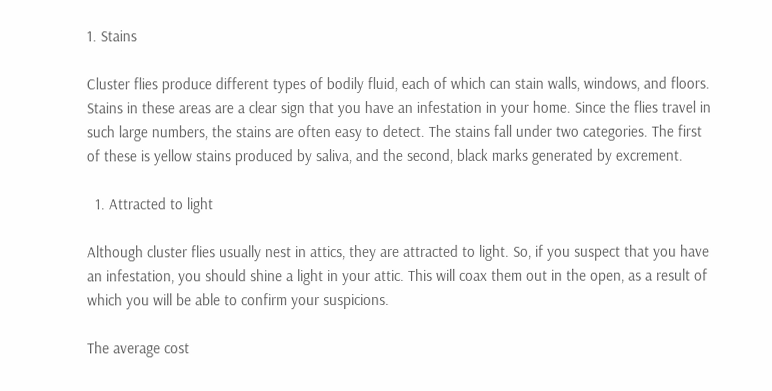1. Stains

Cluster flies produce different types of bodily fluid, each of which can stain walls, windows, and floors. Stains in these areas are a clear sign that you have an infestation in your home. Since the flies travel in such large numbers, the stains are often easy to detect. The stains fall under two categories. The first of these is yellow stains produced by saliva, and the second, black marks generated by excrement.

  1. Attracted to light

Although cluster flies usually nest in attics, they are attracted to light. So, if you suspect that you have an infestation, you should shine a light in your attic. This will coax them out in the open, as a result of which you will be able to confirm your suspicions.

The average cost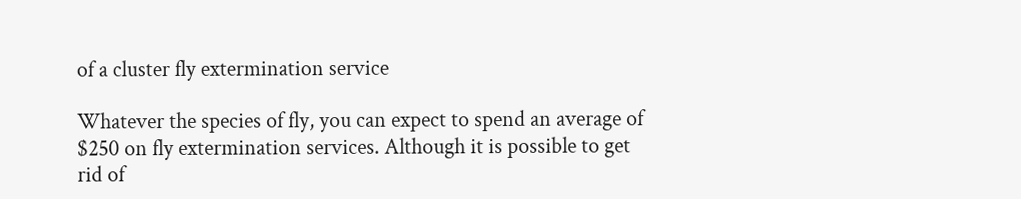of a cluster fly extermination service

Whatever the species of fly, you can expect to spend an average of $250 on fly extermination services. Although it is possible to get rid of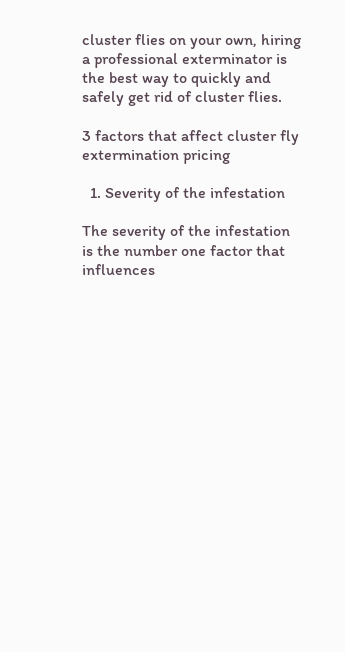cluster flies on your own, hiring a professional exterminator is the best way to quickly and safely get rid of cluster flies.

3 factors that affect cluster fly extermination pricing

  1. Severity of the infestation

The severity of the infestation is the number one factor that influences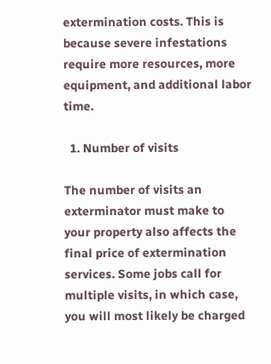extermination costs. This is because severe infestations require more resources, more equipment, and additional labor time.

  1. Number of visits

The number of visits an exterminator must make to your property also affects the final price of extermination services. Some jobs call for multiple visits, in which case, you will most likely be charged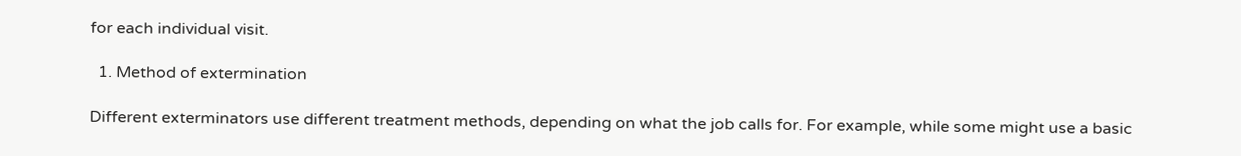for each individual visit.

  1. Method of extermination

Different exterminators use different treatment methods, depending on what the job calls for. For example, while some might use a basic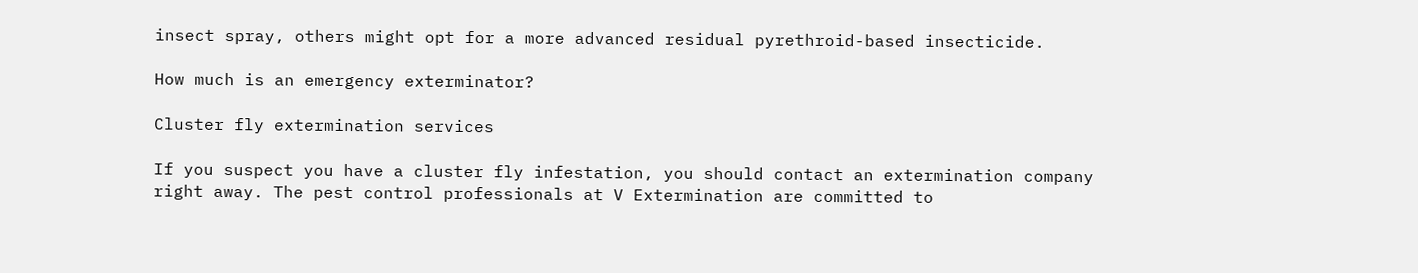insect spray, others might opt for a more advanced residual pyrethroid-based insecticide.

How much is an emergency exterminator?

Cluster fly extermination services

If you suspect you have a cluster fly infestation, you should contact an extermination company right away. The pest control professionals at V Extermination are committed to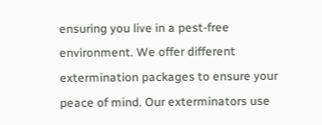ensuring you live in a pest-free environment. We offer different extermination packages to ensure your peace of mind. Our exterminators use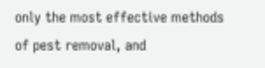only the most effective methods of pest removal, and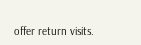offer return visits.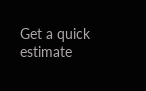Get a quick estimate